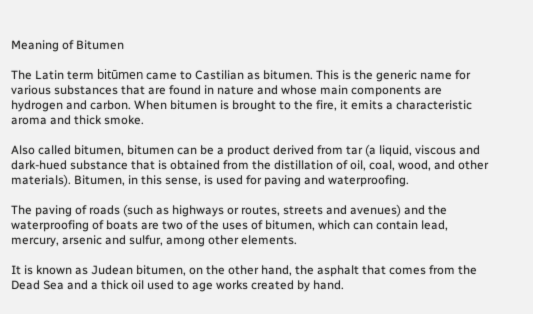Meaning of Bitumen

The Latin term bitūmen came to Castilian as bitumen. This is the generic name for various substances that are found in nature and whose main components are hydrogen and carbon. When bitumen is brought to the fire, it emits a characteristic aroma and thick smoke.

Also called bitumen, bitumen can be a product derived from tar (a liquid, viscous and dark-hued substance that is obtained from the distillation of oil, coal, wood, and other materials). Bitumen, in this sense, is used for paving and waterproofing.

The paving of roads (such as highways or routes, streets and avenues) and the waterproofing of boats are two of the uses of bitumen, which can contain lead, mercury, arsenic and sulfur, among other elements.

It is known as Judean bitumen, on the other hand, the asphalt that comes from the Dead Sea and a thick oil used to age works created by hand.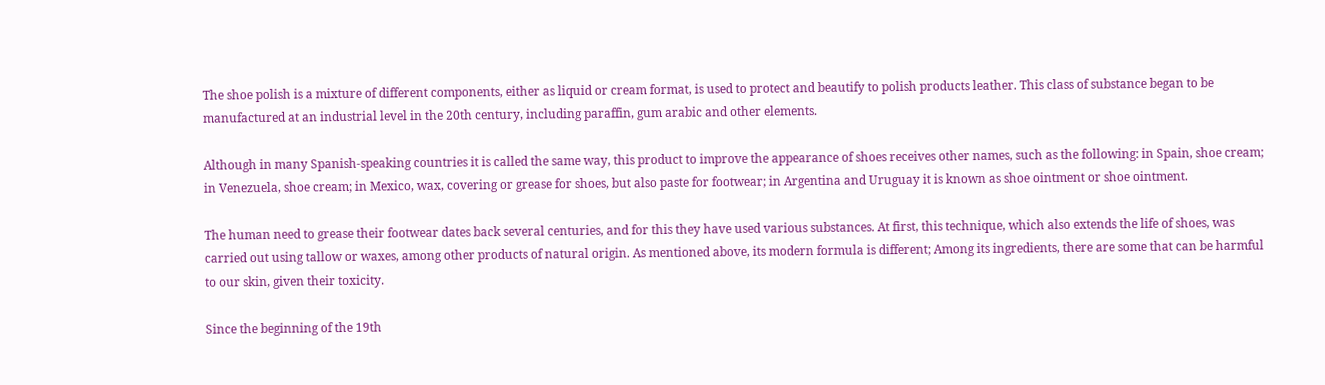The shoe polish is a mixture of different components, either as liquid or cream format, is used to protect and beautify to polish products leather. This class of substance began to be manufactured at an industrial level in the 20th century, including paraffin, gum arabic and other elements.

Although in many Spanish-speaking countries it is called the same way, this product to improve the appearance of shoes receives other names, such as the following: in Spain, shoe cream; in Venezuela, shoe cream; in Mexico, wax, covering or grease for shoes, but also paste for footwear; in Argentina and Uruguay it is known as shoe ointment or shoe ointment.

The human need to grease their footwear dates back several centuries, and for this they have used various substances. At first, this technique, which also extends the life of shoes, was carried out using tallow or waxes, among other products of natural origin. As mentioned above, its modern formula is different; Among its ingredients, there are some that can be harmful to our skin, given their toxicity.

Since the beginning of the 19th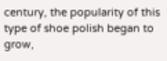century, the popularity of this type of shoe polish began to grow,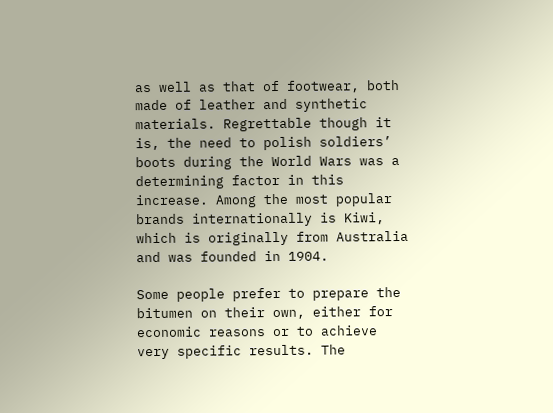as well as that of footwear, both made of leather and synthetic materials. Regrettable though it is, the need to polish soldiers’ boots during the World Wars was a determining factor in this increase. Among the most popular brands internationally is Kiwi, which is originally from Australia and was founded in 1904.

Some people prefer to prepare the bitumen on their own, either for economic reasons or to achieve very specific results. The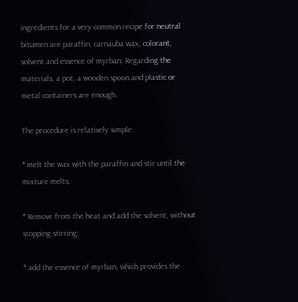ingredients for a very common recipe for neutral bitumen are paraffin, carnauba wax, colorant, solvent and essence of myrban; Regarding the materials, a pot, a wooden spoon and plastic or metal containers are enough.

The procedure is relatively simple:

* melt the wax with the paraffin and stir until the mixture melts;

* Remove from the heat and add the solvent, without stopping stirring;

* add the essence of myrban, which provides the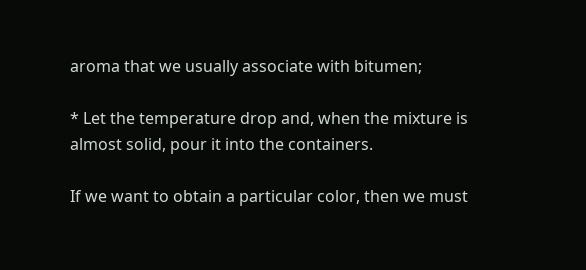aroma that we usually associate with bitumen;

* Let the temperature drop and, when the mixture is almost solid, pour it into the containers.

If we want to obtain a particular color, then we must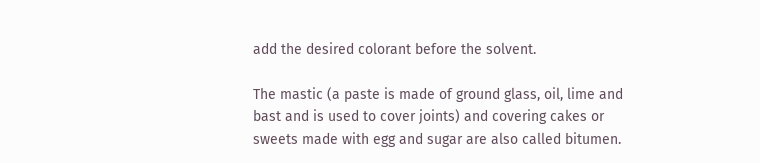add the desired colorant before the solvent.

The mastic (a paste is made of ground glass, oil, lime and bast and is used to cover joints) and covering cakes or sweets made with egg and sugar are also called bitumen.